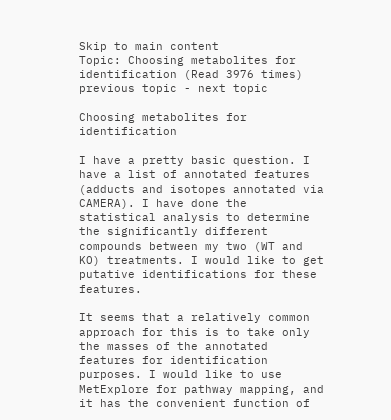Skip to main content
Topic: Choosing metabolites for identification (Read 3976 times) previous topic - next topic

Choosing metabolites for identification

I have a pretty basic question. I have a list of annotated features (adducts and isotopes annotated via CAMERA). I have done the statistical analysis to determine the significantly different compounds between my two (WT and KO) treatments. I would like to get putative identifications for these features.

It seems that a relatively common approach for this is to take only the masses of the annotated features for identification purposes. I would like to use MetExplore for pathway mapping, and it has the convenient function of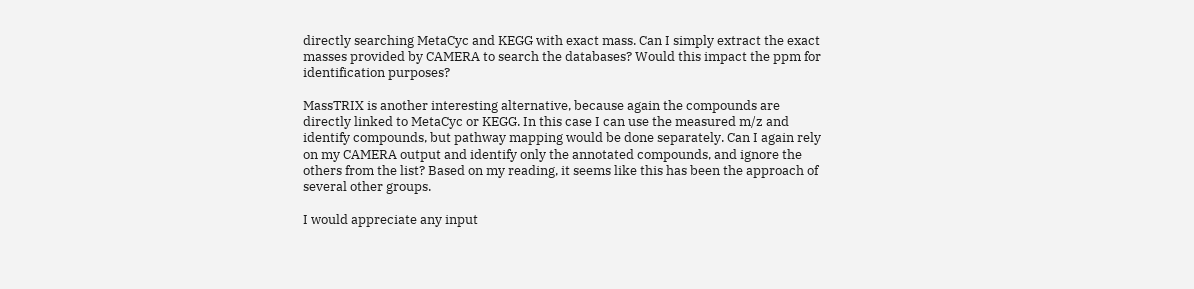directly searching MetaCyc and KEGG with exact mass. Can I simply extract the exact masses provided by CAMERA to search the databases? Would this impact the ppm for identification purposes?

MassTRIX is another interesting alternative, because again the compounds are directly linked to MetaCyc or KEGG. In this case I can use the measured m/z and identify compounds, but pathway mapping would be done separately. Can I again rely on my CAMERA output and identify only the annotated compounds, and ignore the others from the list? Based on my reading, it seems like this has been the approach of several other groups.

I would appreciate any input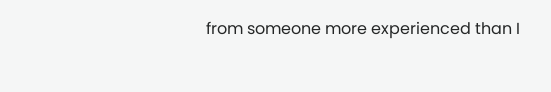from someone more experienced than I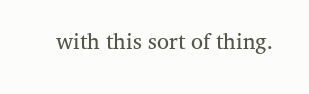with this sort of thing.